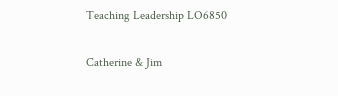Teaching Leadership LO6850

Catherine & Jim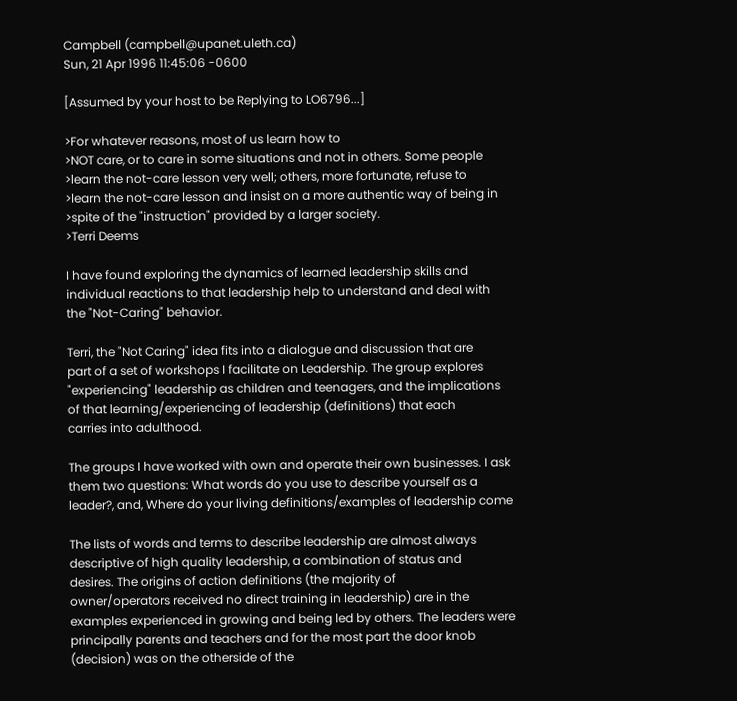Campbell (campbell@upanet.uleth.ca)
Sun, 21 Apr 1996 11:45:06 -0600

[Assumed by your host to be Replying to LO6796...]

>For whatever reasons, most of us learn how to
>NOT care, or to care in some situations and not in others. Some people
>learn the not-care lesson very well; others, more fortunate, refuse to
>learn the not-care lesson and insist on a more authentic way of being in
>spite of the "instruction" provided by a larger society.
>Terri Deems

I have found exploring the dynamics of learned leadership skills and
individual reactions to that leadership help to understand and deal with
the "Not-Caring" behavior.

Terri, the "Not Caring" idea fits into a dialogue and discussion that are
part of a set of workshops I facilitate on Leadership. The group explores
"experiencing" leadership as children and teenagers, and the implications
of that learning/experiencing of leadership (definitions) that each
carries into adulthood.

The groups I have worked with own and operate their own businesses. I ask
them two questions: What words do you use to describe yourself as a
leader?, and, Where do your living definitions/examples of leadership come

The lists of words and terms to describe leadership are almost always
descriptive of high quality leadership, a combination of status and
desires. The origins of action definitions (the majority of
owner/operators received no direct training in leadership) are in the
examples experienced in growing and being led by others. The leaders were
principally parents and teachers and for the most part the door knob
(decision) was on the otherside of the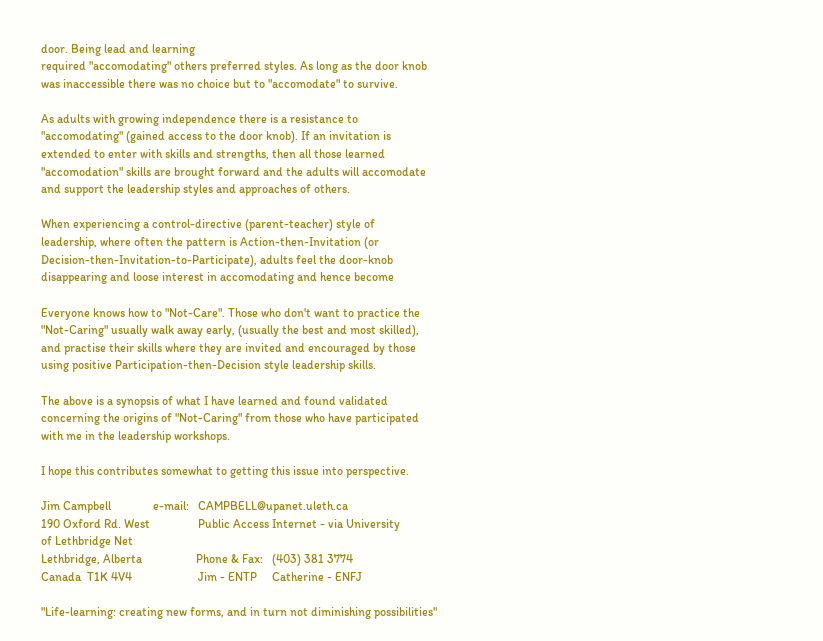door. Being lead and learning
required "accomodating" others preferred styles. As long as the door knob
was inaccessible there was no choice but to "accomodate" to survive.

As adults with growing independence there is a resistance to
"accomodating" (gained access to the door knob). If an invitation is
extended to enter with skills and strengths, then all those learned
"accomodation" skills are brought forward and the adults will accomodate
and support the leadership styles and approaches of others.

When experiencing a control-directive (parent-teacher) style of
leadership, where often the pattern is Action-then-Invitation (or
Decision-then-Invitation-to-Participate), adults feel the door-knob
disappearing and loose interest in accomodating and hence become

Everyone knows how to "Not-Care". Those who don't want to practice the
"Not-Caring" usually walk away early, (usually the best and most skilled),
and practise their skills where they are invited and encouraged by those
using positive Participation-then-Decision style leadership skills.

The above is a synopsis of what I have learned and found validated
concerning the origins of "Not-Caring" from those who have participated
with me in the leadership workshops.

I hope this contributes somewhat to getting this issue into perspective.

Jim Campbell              e-mail:   CAMPBELL@upanet.uleth.ca
190 Oxford Rd. West                Public Access Internet - via University
of Lethbridge Net
Lethbridge, Alberta                  Phone & Fax:   (403) 381 3774
Canada  T1K 4V4                      Jim - ENTP     Catherine - ENFJ

"Life-learning: creating new forms, and in turn not diminishing possibilities"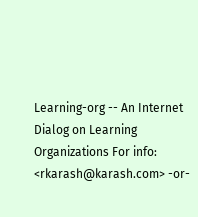Learning-org -- An Internet Dialog on Learning Organizations For info: <rkarash@karash.com> -or-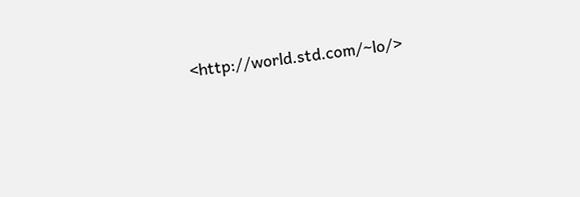<http://world.std.com/~lo/>